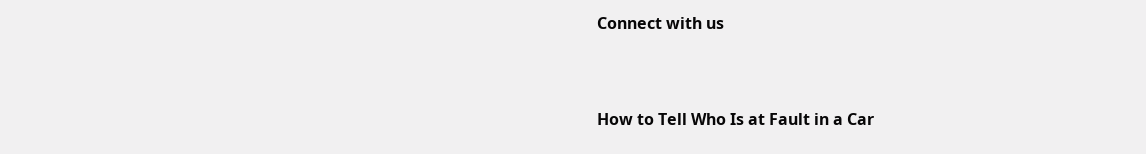Connect with us


How to Tell Who Is at Fault in a Car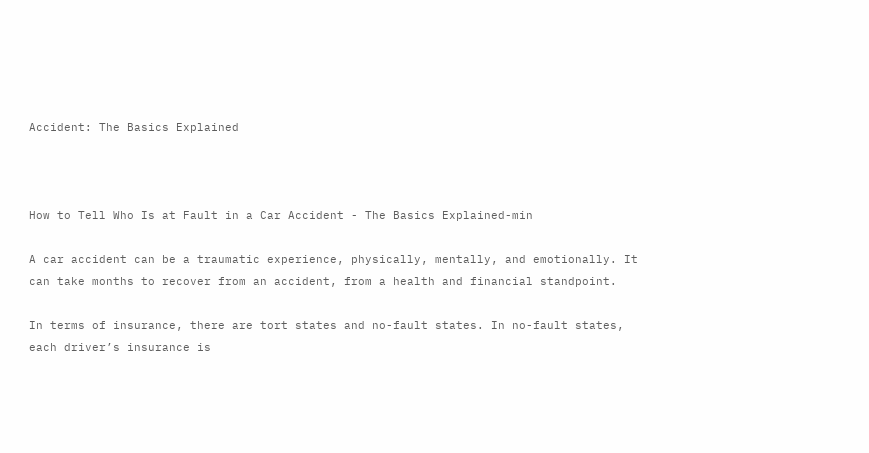Accident: The Basics Explained



How to Tell Who Is at Fault in a Car Accident - The Basics Explained-min

A car accident can be a traumatic experience, physically, mentally, and emotionally. It can take months to recover from an accident, from a health and financial standpoint.

In terms of insurance, there are tort states and no-fault states. In no-fault states, each driver’s insurance is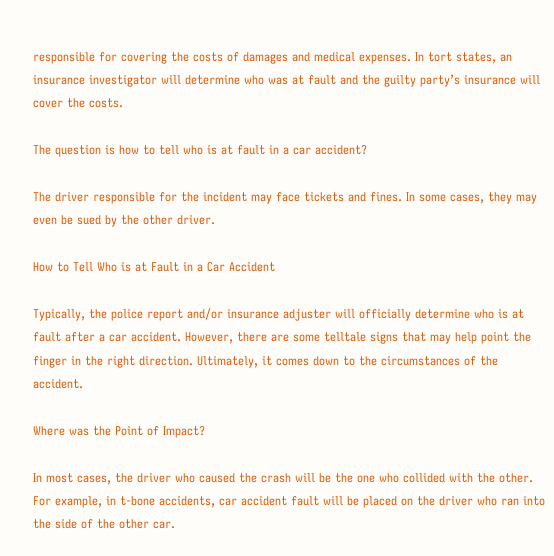responsible for covering the costs of damages and medical expenses. In tort states, an insurance investigator will determine who was at fault and the guilty party’s insurance will cover the costs.

The question is how to tell who is at fault in a car accident?

The driver responsible for the incident may face tickets and fines. In some cases, they may even be sued by the other driver.

How to Tell Who is at Fault in a Car Accident

Typically, the police report and/or insurance adjuster will officially determine who is at fault after a car accident. However, there are some telltale signs that may help point the finger in the right direction. Ultimately, it comes down to the circumstances of the accident.

Where was the Point of Impact?

In most cases, the driver who caused the crash will be the one who collided with the other. For example, in t-bone accidents, car accident fault will be placed on the driver who ran into the side of the other car.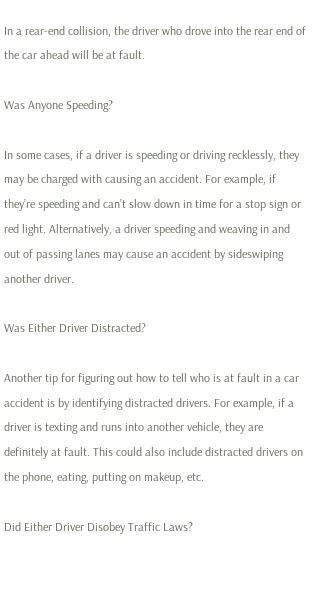In a rear-end collision, the driver who drove into the rear end of the car ahead will be at fault.

Was Anyone Speeding?

In some cases, if a driver is speeding or driving recklessly, they may be charged with causing an accident. For example, if they’re speeding and can’t slow down in time for a stop sign or red light. Alternatively, a driver speeding and weaving in and out of passing lanes may cause an accident by sideswiping another driver.

Was Either Driver Distracted?

Another tip for figuring out how to tell who is at fault in a car accident is by identifying distracted drivers. For example, if a driver is texting and runs into another vehicle, they are definitely at fault. This could also include distracted drivers on the phone, eating, putting on makeup, etc.

Did Either Driver Disobey Traffic Laws?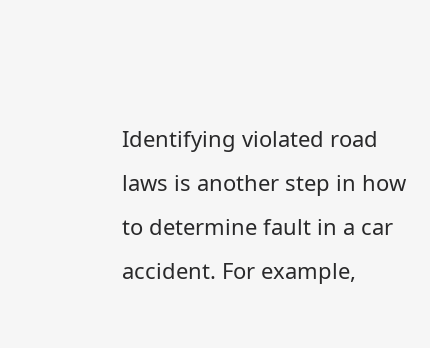Identifying violated road laws is another step in how to determine fault in a car accident. For example,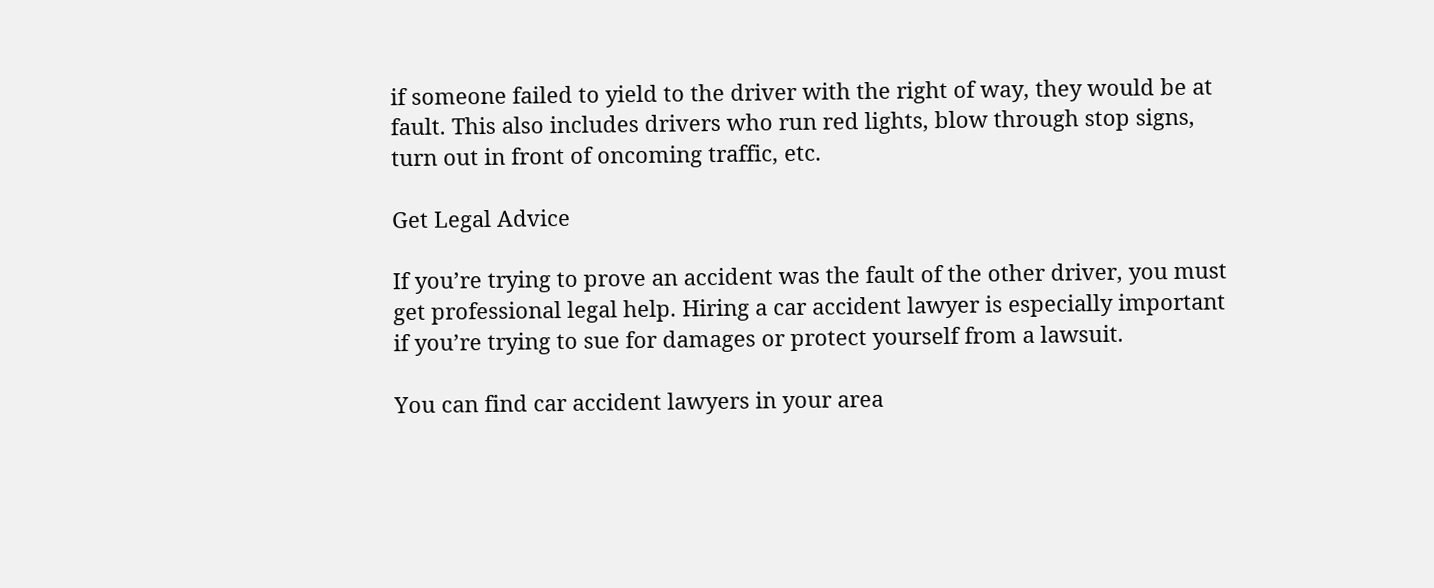if someone failed to yield to the driver with the right of way, they would be at fault. This also includes drivers who run red lights, blow through stop signs, turn out in front of oncoming traffic, etc.

Get Legal Advice

If you’re trying to prove an accident was the fault of the other driver, you must get professional legal help. Hiring a car accident lawyer is especially important if you’re trying to sue for damages or protect yourself from a lawsuit.

You can find car accident lawyers in your area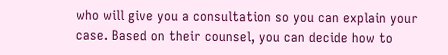who will give you a consultation so you can explain your case. Based on their counsel, you can decide how to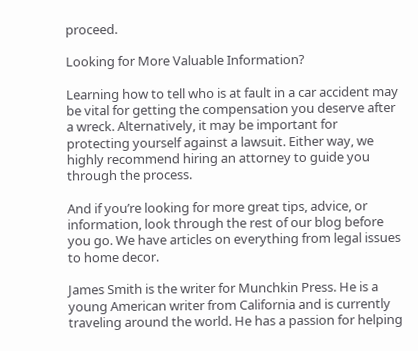proceed.

Looking for More Valuable Information?

Learning how to tell who is at fault in a car accident may be vital for getting the compensation you deserve after a wreck. Alternatively, it may be important for protecting yourself against a lawsuit. Either way, we highly recommend hiring an attorney to guide you through the process.

And if you’re looking for more great tips, advice, or information, look through the rest of our blog before you go. We have articles on everything from legal issues to home decor.

James Smith is the writer for Munchkin Press. He is a young American writer from California and is currently traveling around the world. He has a passion for helping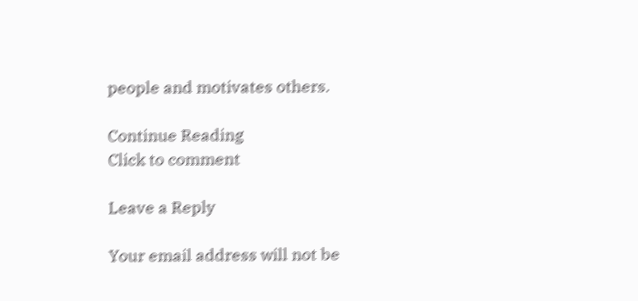people and motivates others.

Continue Reading
Click to comment

Leave a Reply

Your email address will not be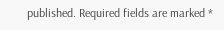published. Required fields are marked *